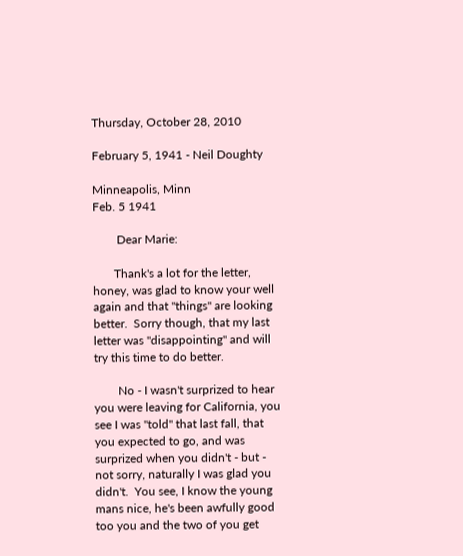Thursday, October 28, 2010

February 5, 1941 - Neil Doughty

Minneapolis, Minn
Feb. 5 1941

        Dear Marie:

       Thank's a lot for the letter, honey, was glad to know your well again and that "things" are looking better.  Sorry though, that my last letter was "disappointing" and will try this time to do better.

        No - I wasn't surprized to hear you were leaving for California, you see I was "told" that last fall, that you expected to go, and was surprized when you didn't - but - not sorry, naturally I was glad you didn't.  You see, I know the young mans nice, he's been awfully good too you and the two of you get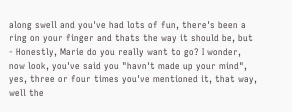along swell and you've had lots of fun, there's been a ring on your finger and thats the way it should be, but - Honestly, Marie do you really want to go? I wonder, now look, you've said you "havn't made up your mind", yes, three or four times you've mentioned it, that way, well the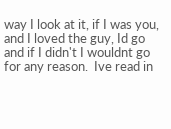way I look at it, if I was you, and I loved the guy, Id go and if I didn't I wouldnt go for any reason.  Ive read in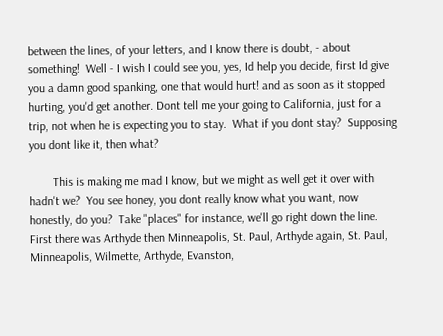between the lines, of your letters, and I know there is doubt, - about something!  Well - I wish I could see you, yes, Id help you decide, first Id give you a damn good spanking, one that would hurt! and as soon as it stopped hurting, you'd get another. Dont tell me your going to California, just for a trip, not when he is expecting you to stay.  What if you dont stay?  Supposing you dont like it, then what?

        This is making me mad I know, but we might as well get it over with hadn't we?  You see honey, you dont really know what you want, now honestly, do you?  Take "places" for instance, we'll go right down the line.  First there was Arthyde then Minneapolis, St. Paul, Arthyde again, St. Paul, Minneapolis, Wilmette, Arthyde, Evanston,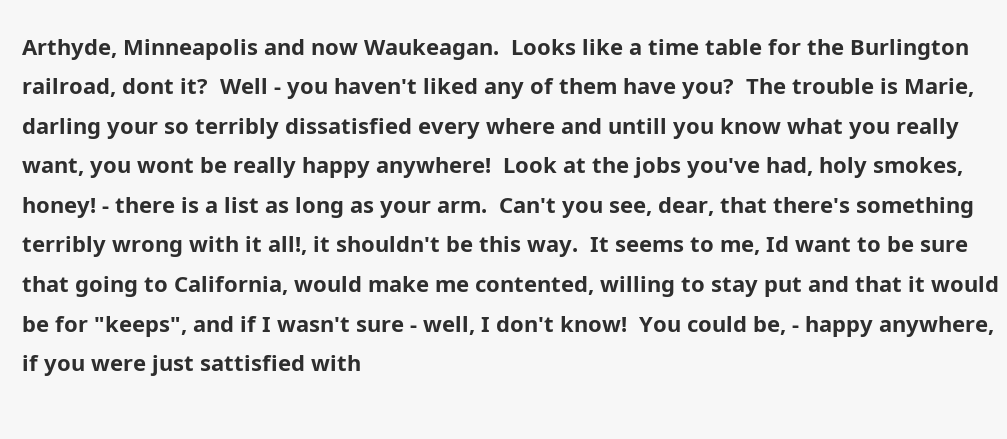Arthyde, Minneapolis and now Waukeagan.  Looks like a time table for the Burlington railroad, dont it?  Well - you haven't liked any of them have you?  The trouble is Marie, darling your so terribly dissatisfied every where and untill you know what you really want, you wont be really happy anywhere!  Look at the jobs you've had, holy smokes, honey! - there is a list as long as your arm.  Can't you see, dear, that there's something terribly wrong with it all!, it shouldn't be this way.  It seems to me, Id want to be sure that going to California, would make me contented, willing to stay put and that it would be for "keeps", and if I wasn't sure - well, I don't know!  You could be, - happy anywhere, if you were just sattisfied with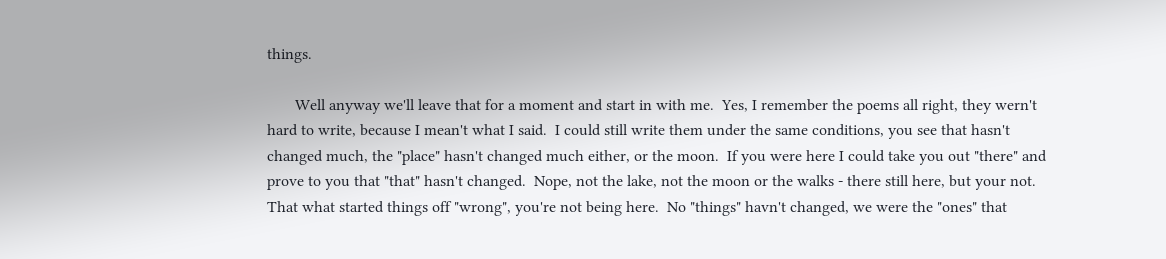things.

       Well anyway we'll leave that for a moment and start in with me.  Yes, I remember the poems all right, they wern't hard to write, because I mean't what I said.  I could still write them under the same conditions, you see that hasn't changed much, the "place" hasn't changed much either, or the moon.  If you were here I could take you out "there" and prove to you that "that" hasn't changed.  Nope, not the lake, not the moon or the walks - there still here, but your not.  That what started things off "wrong", you're not being here.  No "things" havn't changed, we were the "ones" that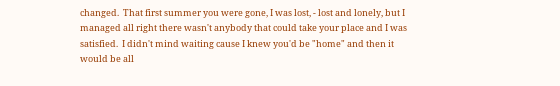changed.  That first summer you were gone, I was lost, - lost and lonely, but I managed all right there wasn't anybody that could take your place and I was satisfied.  I didn't mind waiting cause I knew you'd be "home" and then it would be all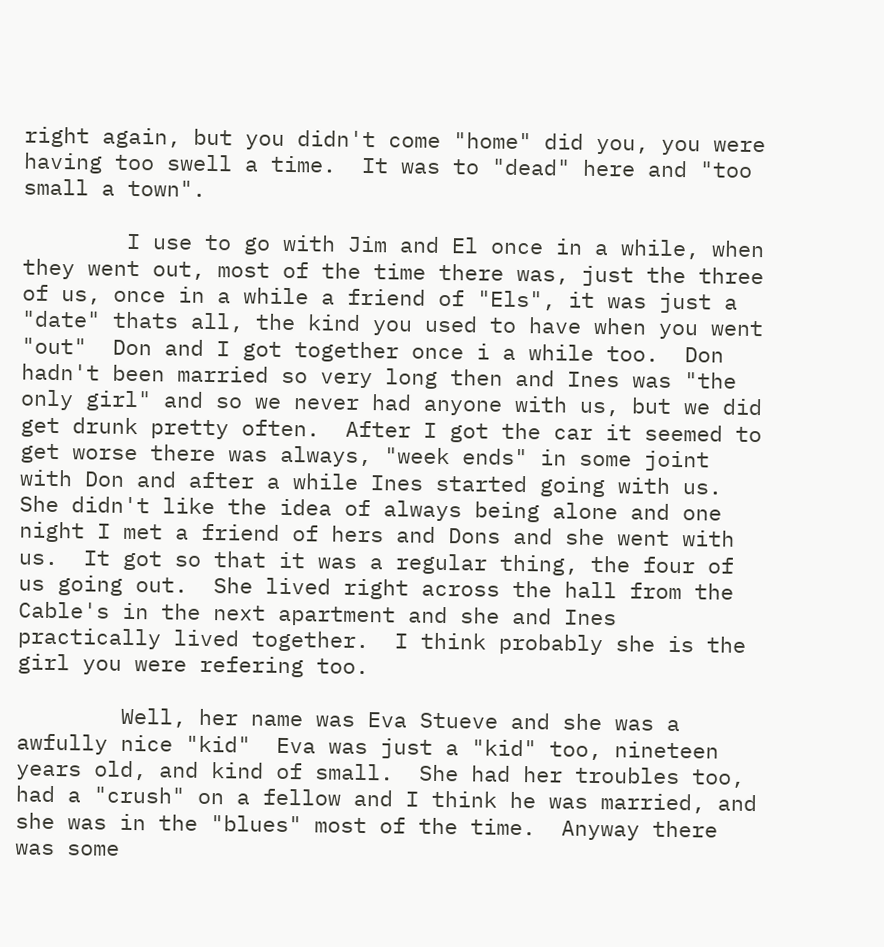right again, but you didn't come "home" did you, you were having too swell a time.  It was to "dead" here and "too small a town".

        I use to go with Jim and El once in a while, when they went out, most of the time there was, just the three of us, once in a while a friend of "Els", it was just a "date" thats all, the kind you used to have when you went "out"  Don and I got together once i a while too.  Don hadn't been married so very long then and Ines was "the only girl" and so we never had anyone with us, but we did get drunk pretty often.  After I got the car it seemed to get worse there was always, "week ends" in some joint with Don and after a while Ines started going with us.  She didn't like the idea of always being alone and one night I met a friend of hers and Dons and she went with us.  It got so that it was a regular thing, the four of us going out.  She lived right across the hall from the Cable's in the next apartment and she and Ines practically lived together.  I think probably she is the girl you were refering too.

        Well, her name was Eva Stueve and she was a awfully nice "kid"  Eva was just a "kid" too, nineteen years old, and kind of small.  She had her troubles too, had a "crush" on a fellow and I think he was married, and she was in the "blues" most of the time.  Anyway there was some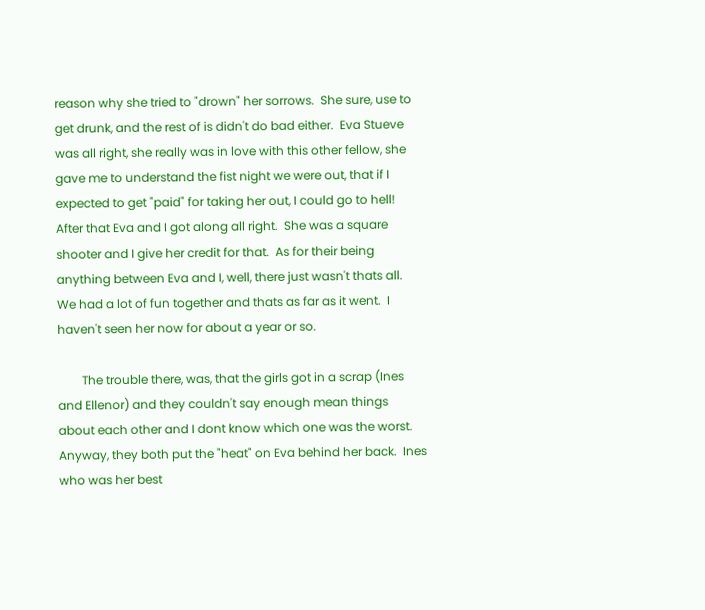reason why she tried to "drown" her sorrows.  She sure, use to get drunk, and the rest of is didn't do bad either.  Eva Stueve was all right, she really was in love with this other fellow, she gave me to understand the fist night we were out, that if I expected to get "paid" for taking her out, I could go to hell!  After that Eva and I got along all right.  She was a square shooter and I give her credit for that.  As for their being anything between Eva and I, well, there just wasn't thats all.  We had a lot of fun together and thats as far as it went.  I haven't seen her now for about a year or so.

        The trouble there, was, that the girls got in a scrap (Ines and Ellenor) and they couldn't say enough mean things about each other and I dont know which one was the worst.  Anyway, they both put the "heat" on Eva behind her back.  Ines who was her best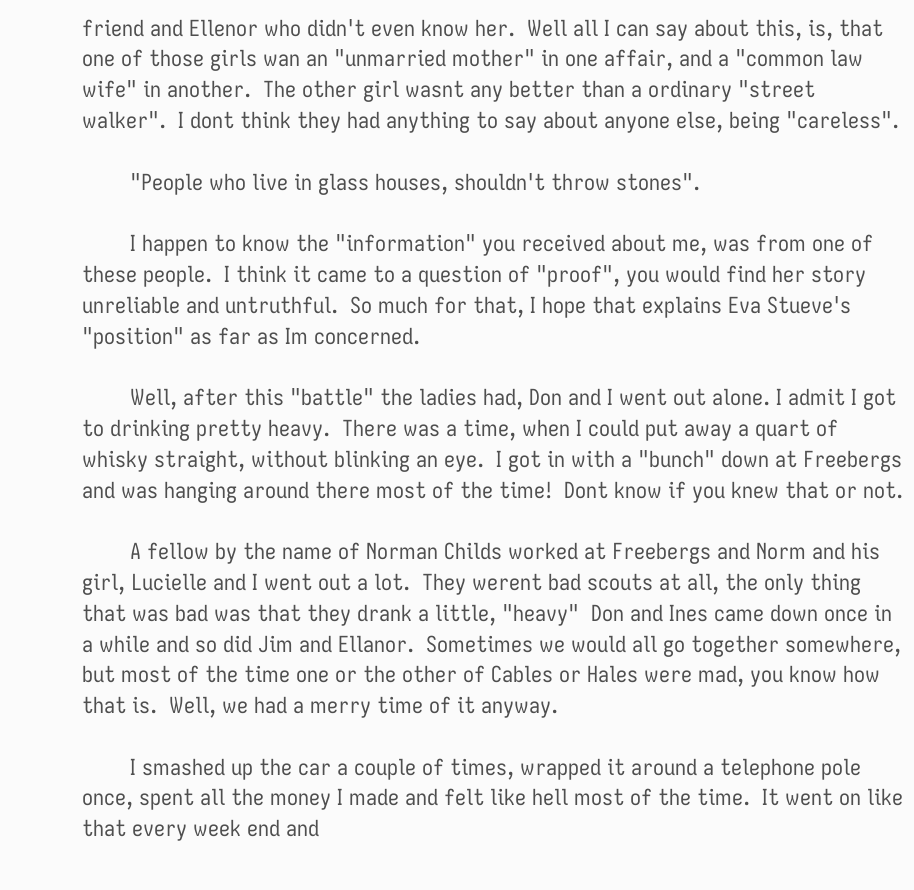friend and Ellenor who didn't even know her.  Well all I can say about this, is, that one of those girls wan an "unmarried mother" in one affair, and a "common law wife" in another.  The other girl wasnt any better than a ordinary "street walker".  I dont think they had anything to say about anyone else, being "careless".

        "People who live in glass houses, shouldn't throw stones".

        I happen to know the "information" you received about me, was from one of these people.  I think it came to a question of "proof", you would find her story unreliable and untruthful.  So much for that, I hope that explains Eva Stueve's "position" as far as Im concerned.

        Well, after this "battle" the ladies had, Don and I went out alone. I admit I got to drinking pretty heavy.  There was a time, when I could put away a quart of whisky straight, without blinking an eye.  I got in with a "bunch" down at Freebergs and was hanging around there most of the time!  Dont know if you knew that or not.

        A fellow by the name of Norman Childs worked at Freebergs and Norm and his girl, Lucielle and I went out a lot.  They werent bad scouts at all, the only thing that was bad was that they drank a little, "heavy"  Don and Ines came down once in a while and so did Jim and Ellanor.  Sometimes we would all go together somewhere, but most of the time one or the other of Cables or Hales were mad, you know how that is.  Well, we had a merry time of it anyway.

        I smashed up the car a couple of times, wrapped it around a telephone pole once, spent all the money I made and felt like hell most of the time.  It went on like that every week end and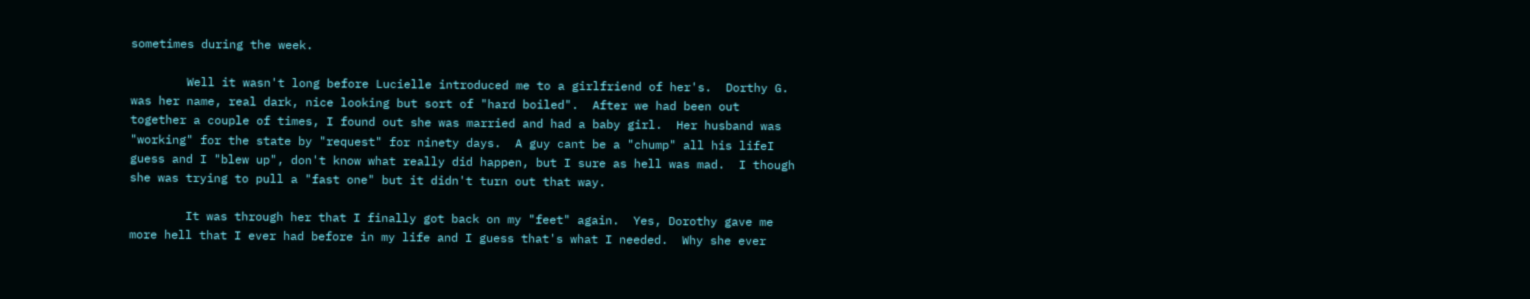sometimes during the week.

        Well it wasn't long before Lucielle introduced me to a girlfriend of her's.  Dorthy G. was her name, real dark, nice looking but sort of "hard boiled".  After we had been out together a couple of times, I found out she was married and had a baby girl.  Her husband was "working" for the state by "request" for ninety days.  A guy cant be a "chump" all his lifeI guess and I "blew up", don't know what really did happen, but I sure as hell was mad.  I though she was trying to pull a "fast one" but it didn't turn out that way.

        It was through her that I finally got back on my "feet" again.  Yes, Dorothy gave me more hell that I ever had before in my life and I guess that's what I needed.  Why she ever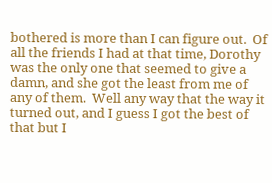bothered is more than I can figure out.  Of all the friends I had at that time, Dorothy was the only one that seemed to give a damn, and she got the least from me of any of them.  Well any way that the way it turned out, and I guess I got the best of that but I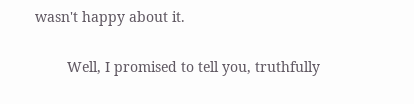wasn't happy about it.

        Well, I promised to tell you, truthfully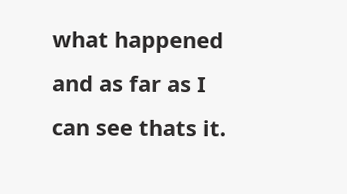what happened and as far as I can see thats it.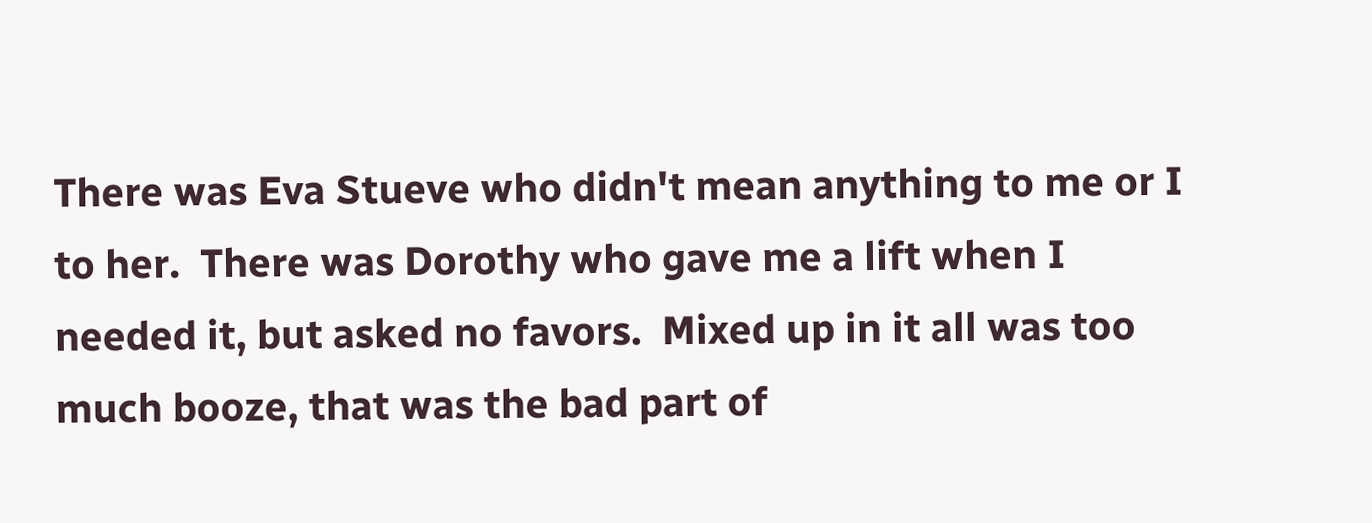There was Eva Stueve who didn't mean anything to me or I to her.  There was Dorothy who gave me a lift when I needed it, but asked no favors.  Mixed up in it all was too much booze, that was the bad part of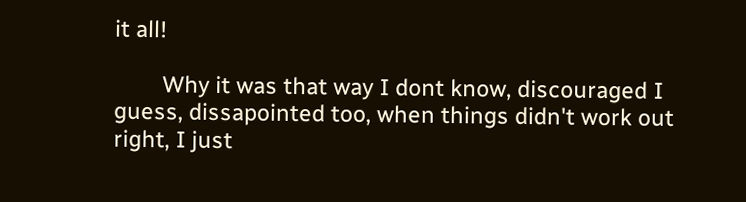it all!

        Why it was that way I dont know, discouraged I guess, dissapointed too, when things didn't work out right, I just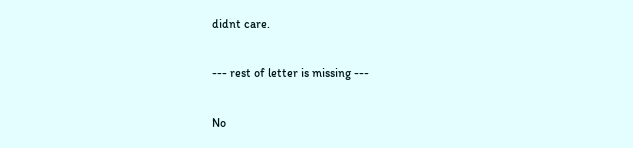didnt care.

--- rest of letter is missing ---

No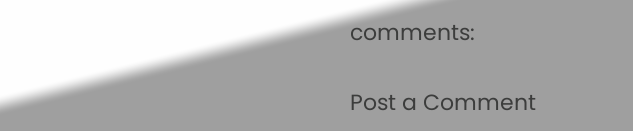comments:

Post a Comment